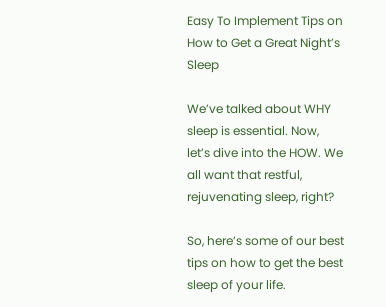Easy To Implement Tips on How to Get a Great Night’s Sleep

We’ve talked about WHY sleep is essential. Now, let’s dive into the HOW. We all want that restful, rejuvenating sleep, right?

So, here’s some of our best tips on how to get the best sleep of your life.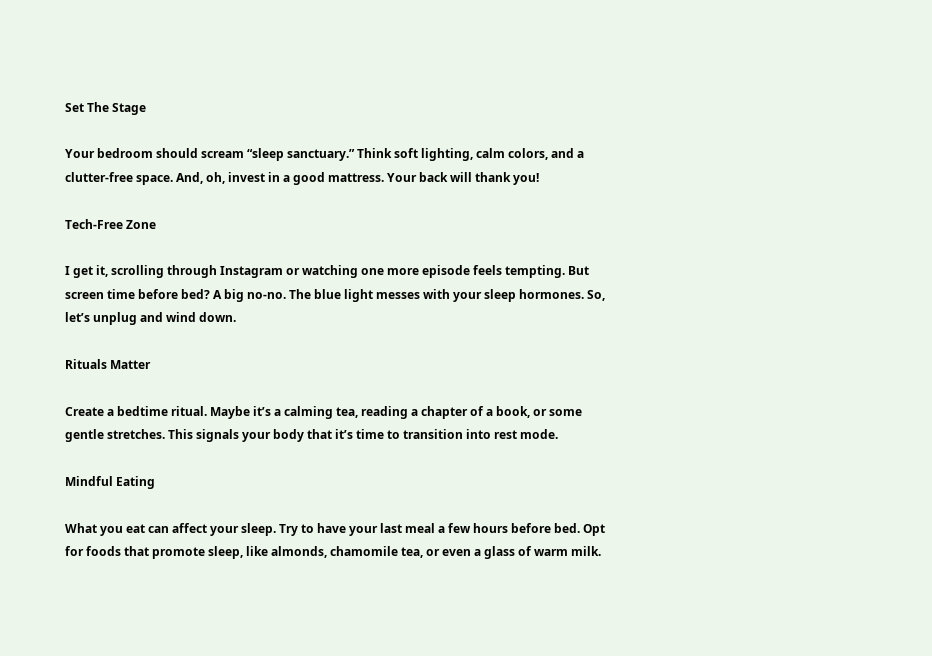Set The Stage

Your bedroom should scream “sleep sanctuary.” Think soft lighting, calm colors, and a clutter-free space. And, oh, invest in a good mattress. Your back will thank you!

Tech-Free Zone

I get it, scrolling through Instagram or watching one more episode feels tempting. But screen time before bed? A big no-no. The blue light messes with your sleep hormones. So, let’s unplug and wind down.

Rituals Matter

Create a bedtime ritual. Maybe it’s a calming tea, reading a chapter of a book, or some gentle stretches. This signals your body that it’s time to transition into rest mode.

Mindful Eating

What you eat can affect your sleep. Try to have your last meal a few hours before bed. Opt for foods that promote sleep, like almonds, chamomile tea, or even a glass of warm milk.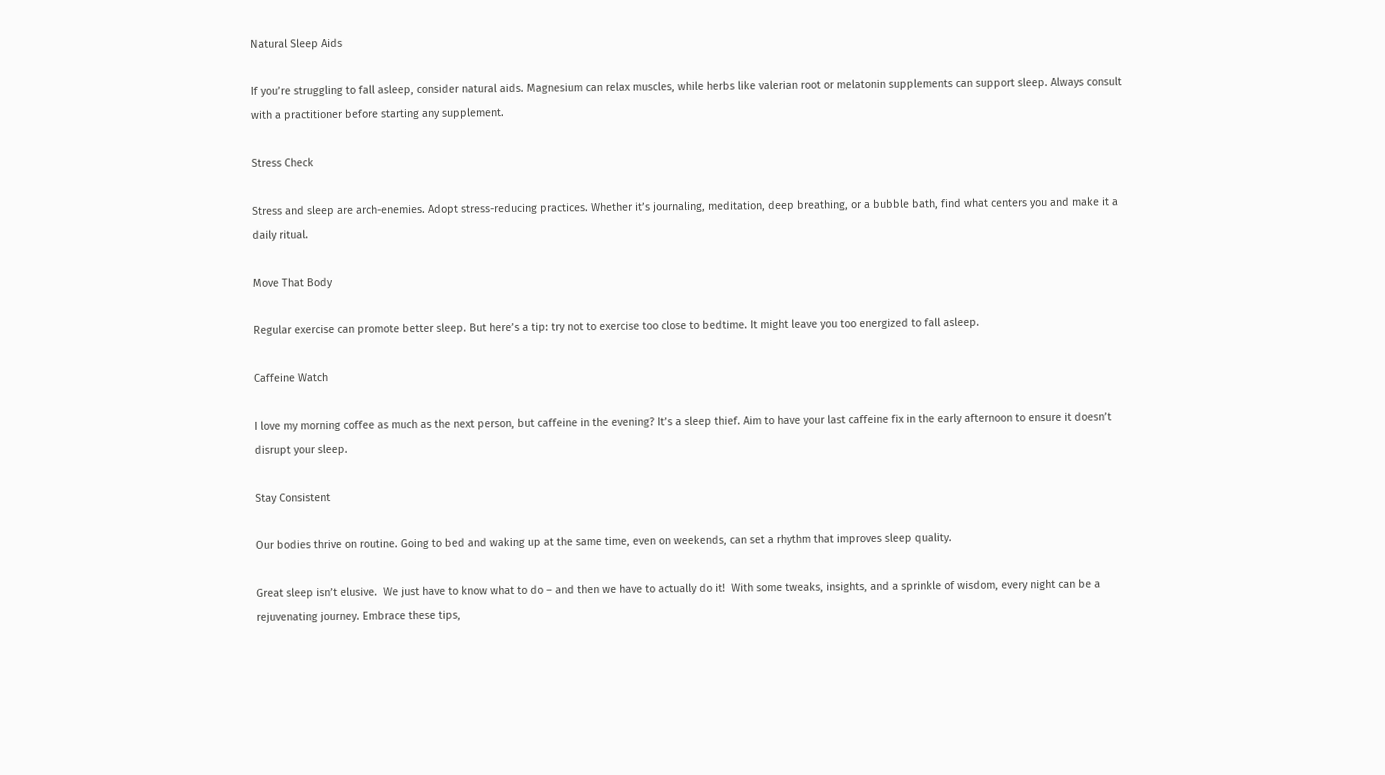Natural Sleep Aids

If you’re struggling to fall asleep, consider natural aids. Magnesium can relax muscles, while herbs like valerian root or melatonin supplements can support sleep. Always consult with a practitioner before starting any supplement.

Stress Check

Stress and sleep are arch-enemies. Adopt stress-reducing practices. Whether it’s journaling, meditation, deep breathing, or a bubble bath, find what centers you and make it a daily ritual.

Move That Body

Regular exercise can promote better sleep. But here’s a tip: try not to exercise too close to bedtime. It might leave you too energized to fall asleep.

Caffeine Watch

I love my morning coffee as much as the next person, but caffeine in the evening? It’s a sleep thief. Aim to have your last caffeine fix in the early afternoon to ensure it doesn’t disrupt your sleep.

Stay Consistent

Our bodies thrive on routine. Going to bed and waking up at the same time, even on weekends, can set a rhythm that improves sleep quality.

Great sleep isn’t elusive.  We just have to know what to do – and then we have to actually do it!  With some tweaks, insights, and a sprinkle of wisdom, every night can be a rejuvenating journey. Embrace these tips,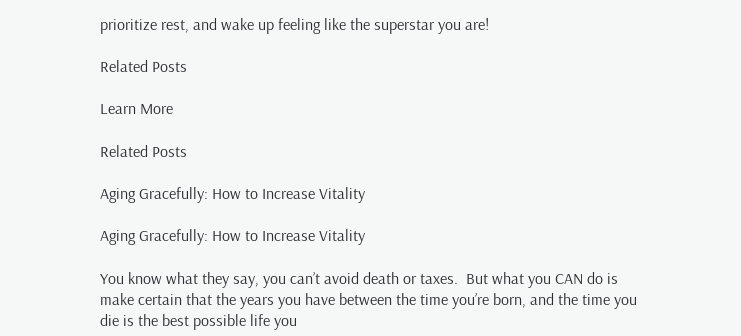prioritize rest, and wake up feeling like the superstar you are!

Related Posts

Learn More

Related Posts

Aging Gracefully: How to Increase Vitality

Aging Gracefully: How to Increase Vitality

You know what they say, you can’t avoid death or taxes.  But what you CAN do is make certain that the years you have between the time you’re born, and the time you die is the best possible life you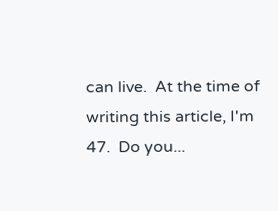can live.  At the time of writing this article, I'm 47.  Do you...